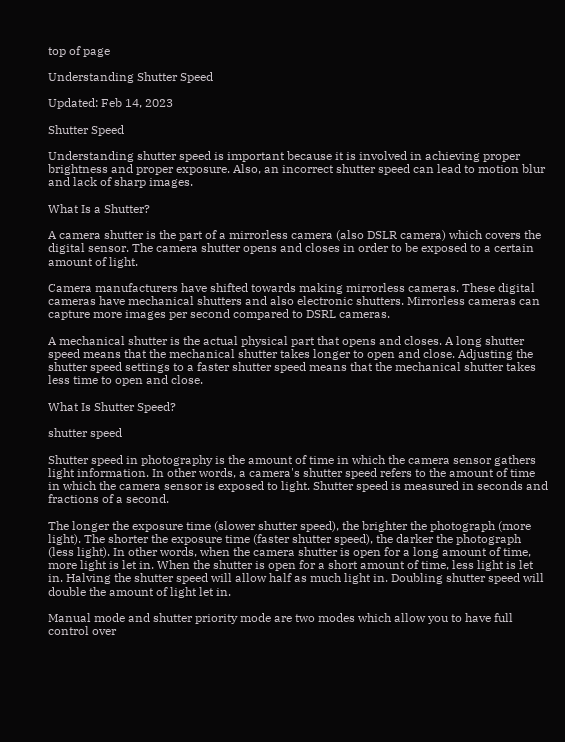top of page

Understanding Shutter Speed

Updated: Feb 14, 2023

Shutter Speed

Understanding shutter speed is important because it is involved in achieving proper brightness and proper exposure. Also, an incorrect shutter speed can lead to motion blur and lack of sharp images.

What Is a Shutter?

A camera shutter is the part of a mirrorless camera (also DSLR camera) which covers the digital sensor. The camera shutter opens and closes in order to be exposed to a certain amount of light.

Camera manufacturers have shifted towards making mirrorless cameras. These digital cameras have mechanical shutters and also electronic shutters. Mirrorless cameras can capture more images per second compared to DSRL cameras.

A mechanical shutter is the actual physical part that opens and closes. A long shutter speed means that the mechanical shutter takes longer to open and close. Adjusting the shutter speed settings to a faster shutter speed means that the mechanical shutter takes less time to open and close.

What Is Shutter Speed?

shutter speed

Shutter speed in photography is the amount of time in which the camera sensor gathers light information. In other words, a camera's shutter speed refers to the amount of time in which the camera sensor is exposed to light. Shutter speed is measured in seconds and fractions of a second.

The longer the exposure time (slower shutter speed), the brighter the photograph (more light). The shorter the exposure time (faster shutter speed), the darker the photograph (less light). In other words, when the camera shutter is open for a long amount of time, more light is let in. When the shutter is open for a short amount of time, less light is let in. Halving the shutter speed will allow half as much light in. Doubling shutter speed will double the amount of light let in.

Manual mode and shutter priority mode are two modes which allow you to have full control over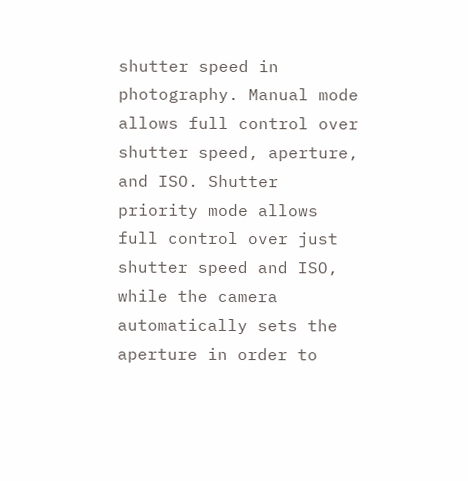shutter speed in photography. Manual mode allows full control over shutter speed, aperture, and ISO. Shutter priority mode allows full control over just shutter speed and ISO, while the camera automatically sets the aperture in order to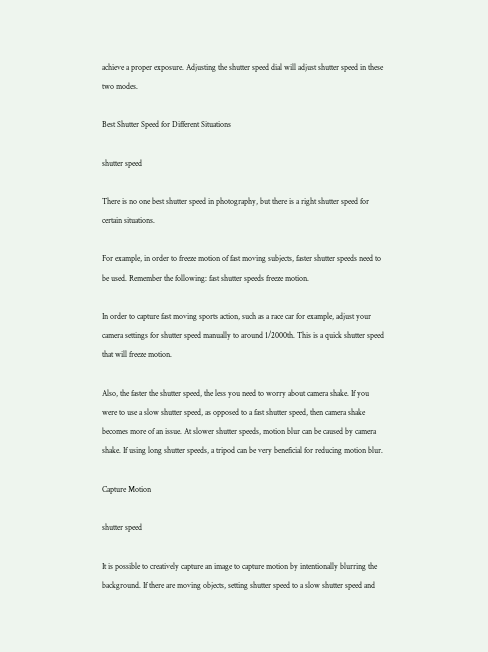achieve a proper exposure. Adjusting the shutter speed dial will adjust shutter speed in these two modes.

Best Shutter Speed for Different Situations

shutter speed

There is no one best shutter speed in photography, but there is a right shutter speed for certain situations.

For example, in order to freeze motion of fast moving subjects, faster shutter speeds need to be used. Remember the following: fast shutter speeds freeze motion.

In order to capture fast moving sports action, such as a race car for example, adjust your camera settings for shutter speed manually to around 1/2000th. This is a quick shutter speed that will freeze motion.

Also, the faster the shutter speed, the less you need to worry about camera shake. If you were to use a slow shutter speed, as opposed to a fast shutter speed, then camera shake becomes more of an issue. At slower shutter speeds, motion blur can be caused by camera shake. If using long shutter speeds, a tripod can be very beneficial for reducing motion blur.

Capture Motion

shutter speed

It is possible to creatively capture an image to capture motion by intentionally blurring the background. If there are moving objects, setting shutter speed to a slow shutter speed and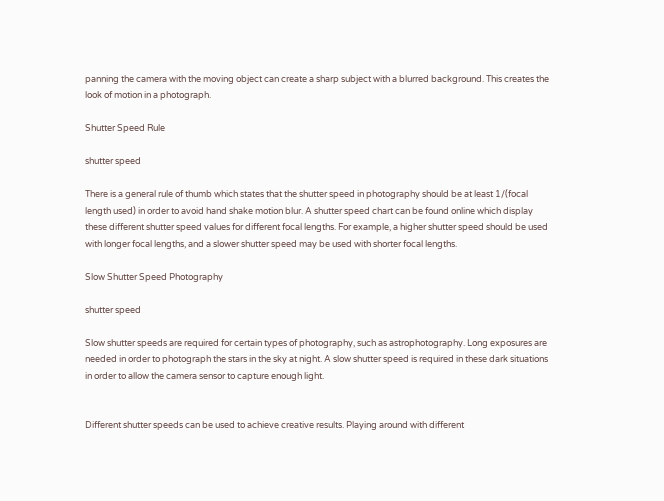panning the camera with the moving object can create a sharp subject with a blurred background. This creates the look of motion in a photograph.

Shutter Speed Rule

shutter speed

There is a general rule of thumb which states that the shutter speed in photography should be at least 1/(focal length used) in order to avoid hand shake motion blur. A shutter speed chart can be found online which display these different shutter speed values for different focal lengths. For example, a higher shutter speed should be used with longer focal lengths, and a slower shutter speed may be used with shorter focal lengths.

Slow Shutter Speed Photography

shutter speed

Slow shutter speeds are required for certain types of photography, such as astrophotography. Long exposures are needed in order to photograph the stars in the sky at night. A slow shutter speed is required in these dark situations in order to allow the camera sensor to capture enough light.


Different shutter speeds can be used to achieve creative results. Playing around with different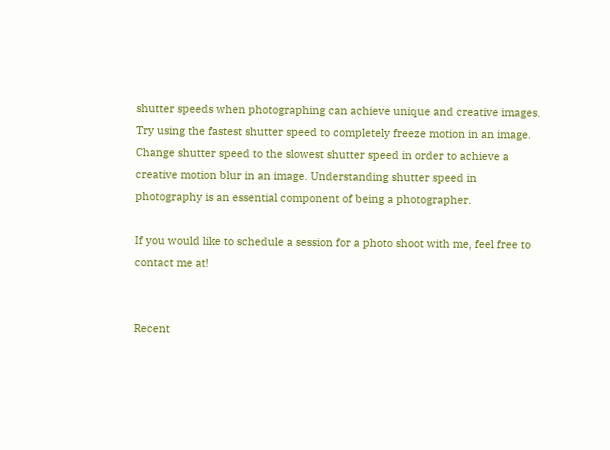shutter speeds when photographing can achieve unique and creative images. Try using the fastest shutter speed to completely freeze motion in an image. Change shutter speed to the slowest shutter speed in order to achieve a creative motion blur in an image. Understanding shutter speed in photography is an essential component of being a photographer.

If you would like to schedule a session for a photo shoot with me, feel free to contact me at!


Recent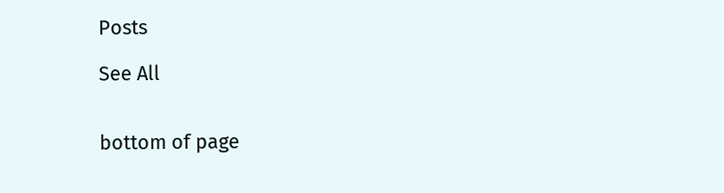Posts

See All


bottom of page